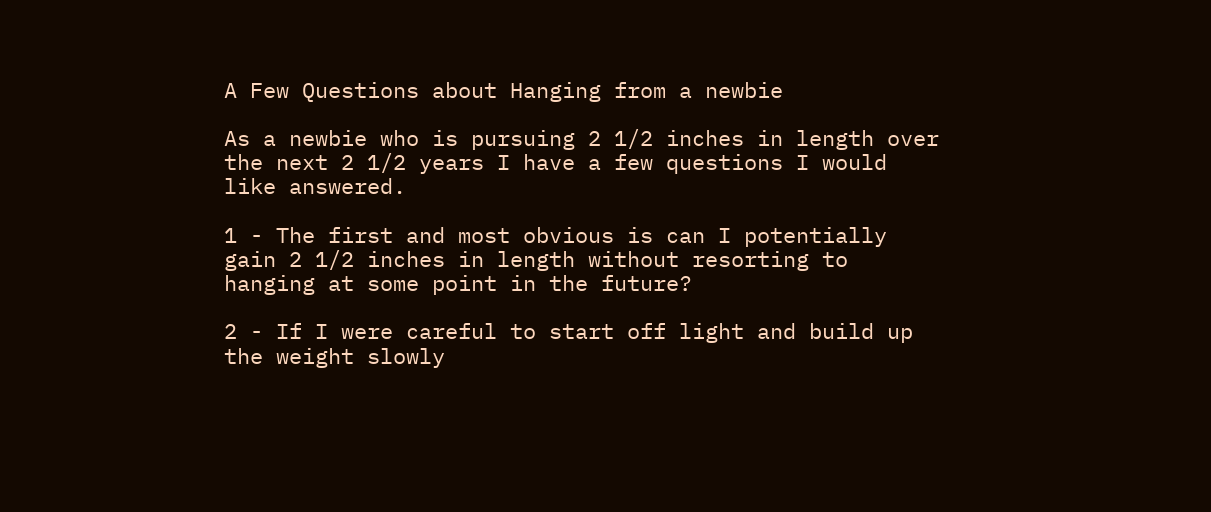A Few Questions about Hanging from a newbie

As a newbie who is pursuing 2 1/2 inches in length over the next 2 1/2 years I have a few questions I would like answered.

1 - The first and most obvious is can I potentially gain 2 1/2 inches in length without resorting to hanging at some point in the future?

2 - If I were careful to start off light and build up the weight slowly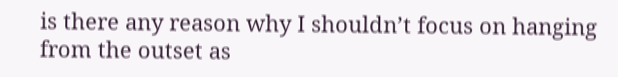is there any reason why I shouldn’t focus on hanging from the outset as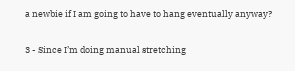a newbie if I am going to have to hang eventually anyway?

3 - Since I’m doing manual stretching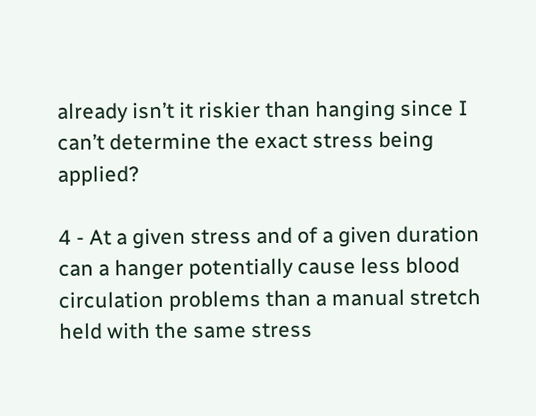already isn’t it riskier than hanging since I can’t determine the exact stress being applied?

4 - At a given stress and of a given duration can a hanger potentially cause less blood circulation problems than a manual stretch held with the same stress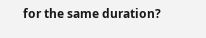for the same duration?